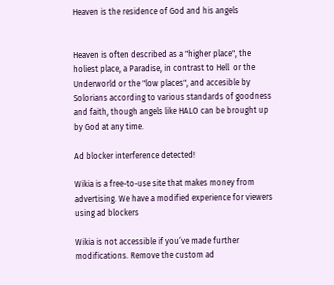Heaven is the residence of God and his angels


Heaven is often described as a "higher place", the holiest place, a Paradise, in contrast to Hell  or the Underworld or the "low places", and accesible by Solorians according to various standards of goodness and faith, though angels like HALO can be brought up by God at any time.

Ad blocker interference detected!

Wikia is a free-to-use site that makes money from advertising. We have a modified experience for viewers using ad blockers

Wikia is not accessible if you’ve made further modifications. Remove the custom ad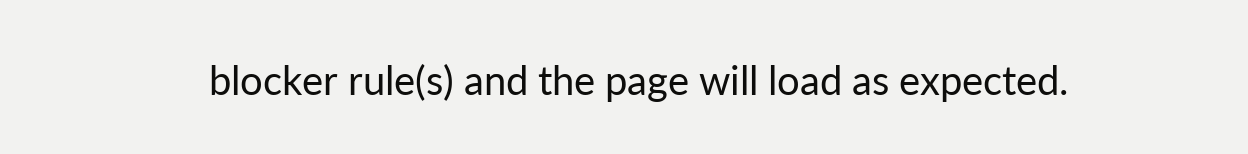blocker rule(s) and the page will load as expected.